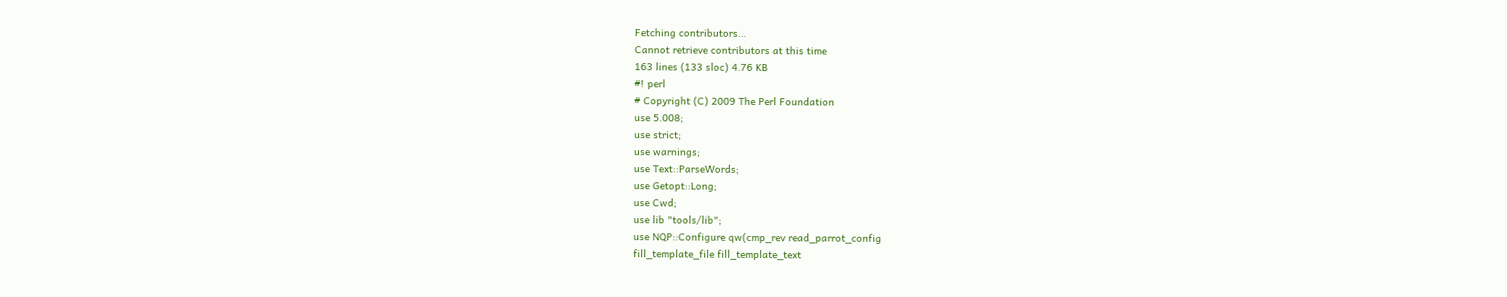Fetching contributors…
Cannot retrieve contributors at this time
163 lines (133 sloc) 4.76 KB
#! perl
# Copyright (C) 2009 The Perl Foundation
use 5.008;
use strict;
use warnings;
use Text::ParseWords;
use Getopt::Long;
use Cwd;
use lib "tools/lib";
use NQP::Configure qw(cmp_rev read_parrot_config
fill_template_file fill_template_text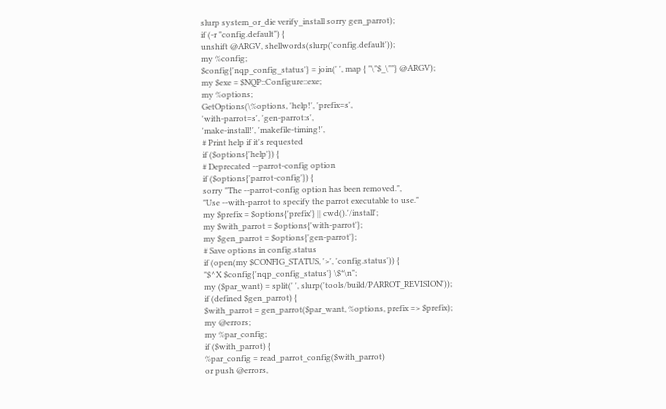slurp system_or_die verify_install sorry gen_parrot);
if (-r "config.default") {
unshift @ARGV, shellwords(slurp('config.default'));
my %config;
$config{'nqp_config_status'} = join(' ', map { "\"$_\""} @ARGV);
my $exe = $NQP::Configure::exe;
my %options;
GetOptions(\%options, 'help!', 'prefix=s',
'with-parrot=s', 'gen-parrot:s',
'make-install!', 'makefile-timing!',
# Print help if it's requested
if ($options{'help'}) {
# Deprecated --parrot-config option
if ($options{'parrot-config'}) {
sorry "The --parrot-config option has been removed.",
"Use --with-parrot to specify the parrot executable to use."
my $prefix = $options{'prefix'} || cwd().'/install';
my $with_parrot = $options{'with-parrot'};
my $gen_parrot = $options{'gen-parrot'};
# Save options in config.status
if (open(my $CONFIG_STATUS, '>', 'config.status')) {
"$^X $config{'nqp_config_status'} \$*\n";
my ($par_want) = split(' ', slurp('tools/build/PARROT_REVISION'));
if (defined $gen_parrot) {
$with_parrot = gen_parrot($par_want, %options, prefix => $prefix);
my @errors;
my %par_config;
if ($with_parrot) {
%par_config = read_parrot_config($with_parrot)
or push @errors,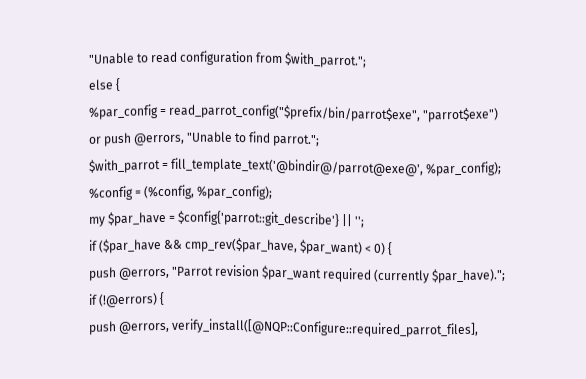"Unable to read configuration from $with_parrot.";
else {
%par_config = read_parrot_config("$prefix/bin/parrot$exe", "parrot$exe")
or push @errors, "Unable to find parrot.";
$with_parrot = fill_template_text('@bindir@/parrot@exe@', %par_config);
%config = (%config, %par_config);
my $par_have = $config{'parrot::git_describe'} || '';
if ($par_have && cmp_rev($par_have, $par_want) < 0) {
push @errors, "Parrot revision $par_want required (currently $par_have).";
if (!@errors) {
push @errors, verify_install([@NQP::Configure::required_parrot_files],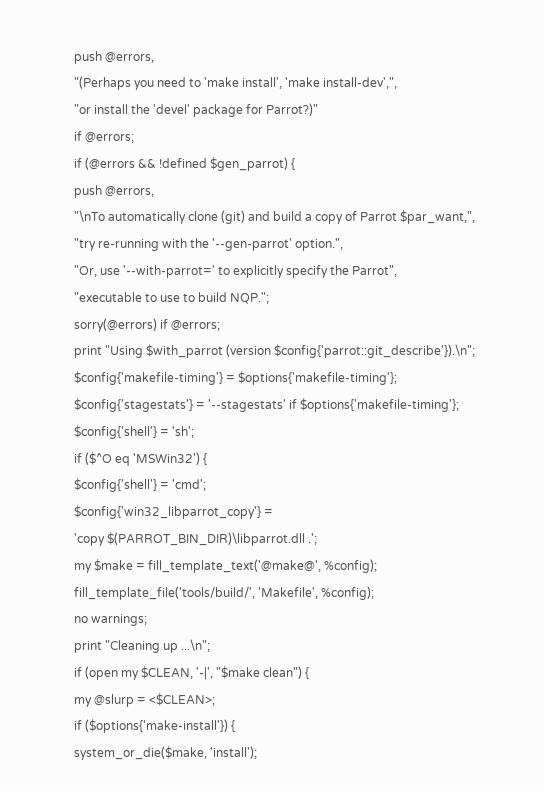push @errors,
"(Perhaps you need to 'make install', 'make install-dev',",
"or install the 'devel' package for Parrot?)"
if @errors;
if (@errors && !defined $gen_parrot) {
push @errors,
"\nTo automatically clone (git) and build a copy of Parrot $par_want,",
"try re-running with the '--gen-parrot' option.",
"Or, use '--with-parrot=' to explicitly specify the Parrot",
"executable to use to build NQP.";
sorry(@errors) if @errors;
print "Using $with_parrot (version $config{'parrot::git_describe'}).\n";
$config{'makefile-timing'} = $options{'makefile-timing'};
$config{'stagestats'} = '--stagestats' if $options{'makefile-timing'};
$config{'shell'} = 'sh';
if ($^O eq 'MSWin32') {
$config{'shell'} = 'cmd';
$config{'win32_libparrot_copy'} =
'copy $(PARROT_BIN_DIR)\libparrot.dll .';
my $make = fill_template_text('@make@', %config);
fill_template_file('tools/build/', 'Makefile', %config);
no warnings;
print "Cleaning up ...\n";
if (open my $CLEAN, '-|', "$make clean") {
my @slurp = <$CLEAN>;
if ($options{'make-install'}) {
system_or_die($make, 'install');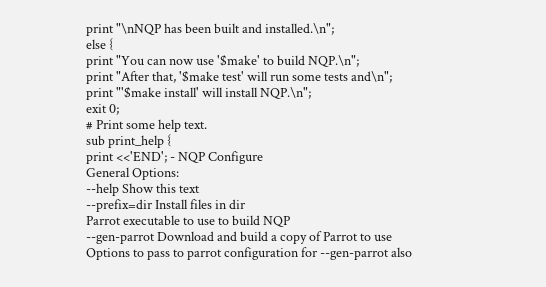print "\nNQP has been built and installed.\n";
else {
print "You can now use '$make' to build NQP.\n";
print "After that, '$make test' will run some tests and\n";
print "'$make install' will install NQP.\n";
exit 0;
# Print some help text.
sub print_help {
print <<'END'; - NQP Configure
General Options:
--help Show this text
--prefix=dir Install files in dir
Parrot executable to use to build NQP
--gen-parrot Download and build a copy of Parrot to use
Options to pass to parrot configuration for --gen-parrot also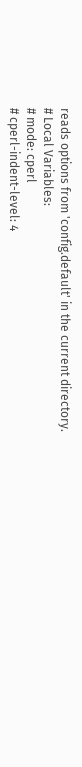reads options from 'config.default' in the current directory.
# Local Variables:
# mode: cperl
# cperl-indent-level: 4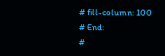# fill-column: 100
# End:
#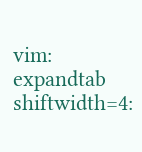vim: expandtab shiftwidth=4: